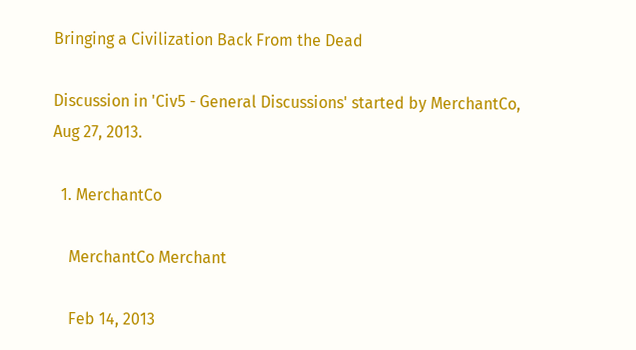Bringing a Civilization Back From the Dead

Discussion in 'Civ5 - General Discussions' started by MerchantCo, Aug 27, 2013.

  1. MerchantCo

    MerchantCo Merchant

    Feb 14, 2013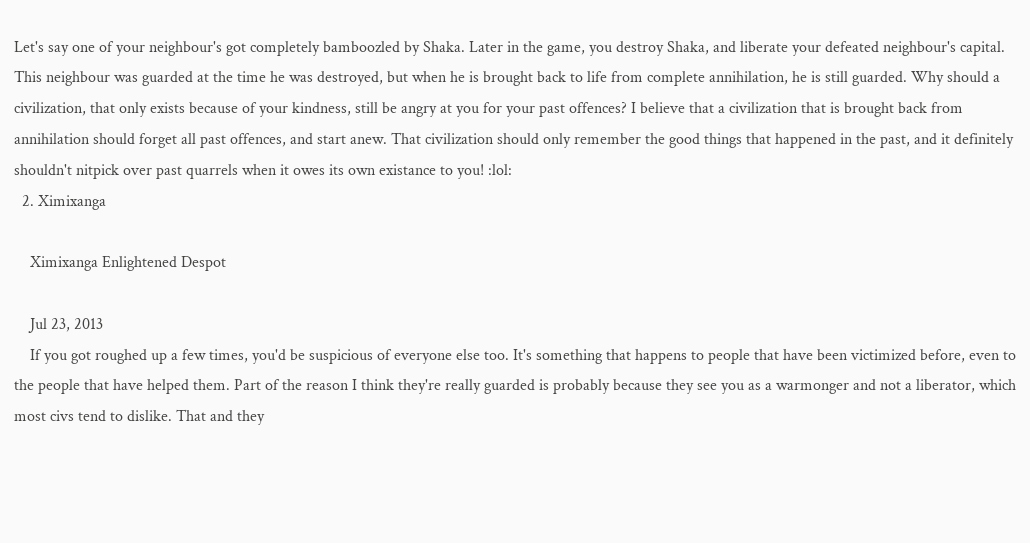Let's say one of your neighbour's got completely bamboozled by Shaka. Later in the game, you destroy Shaka, and liberate your defeated neighbour's capital. This neighbour was guarded at the time he was destroyed, but when he is brought back to life from complete annihilation, he is still guarded. Why should a civilization, that only exists because of your kindness, still be angry at you for your past offences? I believe that a civilization that is brought back from annihilation should forget all past offences, and start anew. That civilization should only remember the good things that happened in the past, and it definitely shouldn't nitpick over past quarrels when it owes its own existance to you! :lol:
  2. Ximixanga

    Ximixanga Enlightened Despot

    Jul 23, 2013
    If you got roughed up a few times, you'd be suspicious of everyone else too. It's something that happens to people that have been victimized before, even to the people that have helped them. Part of the reason I think they're really guarded is probably because they see you as a warmonger and not a liberator, which most civs tend to dislike. That and they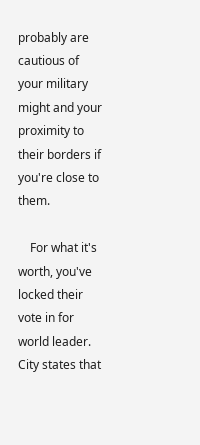probably are cautious of your military might and your proximity to their borders if you're close to them.

    For what it's worth, you've locked their vote in for world leader. City states that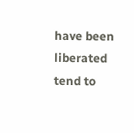have been liberated tend to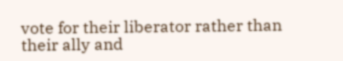vote for their liberator rather than their ally and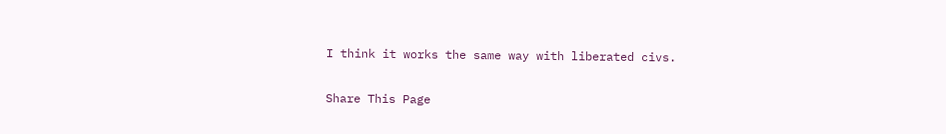I think it works the same way with liberated civs.

Share This Page